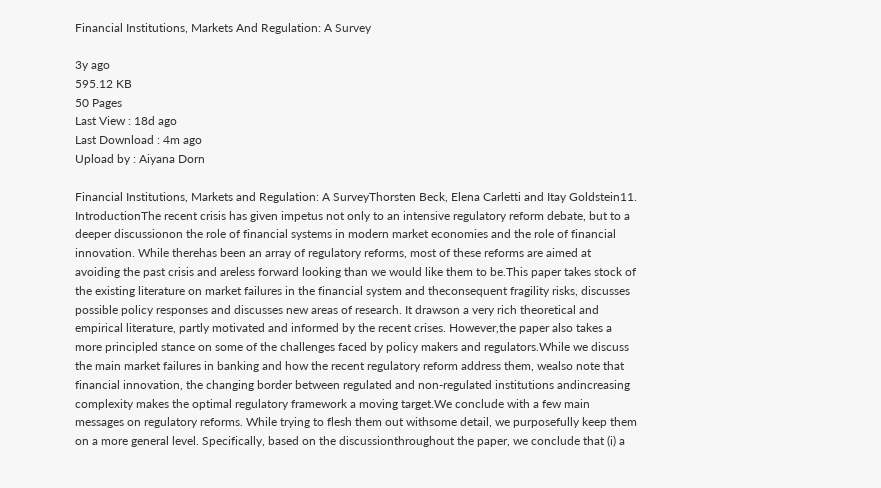Financial Institutions, Markets And Regulation: A Survey

3y ago
595.12 KB
50 Pages
Last View : 18d ago
Last Download : 4m ago
Upload by : Aiyana Dorn

Financial Institutions, Markets and Regulation: A SurveyThorsten Beck, Elena Carletti and Itay Goldstein11. IntroductionThe recent crisis has given impetus not only to an intensive regulatory reform debate, but to a deeper discussionon the role of financial systems in modern market economies and the role of financial innovation. While therehas been an array of regulatory reforms, most of these reforms are aimed at avoiding the past crisis and areless forward looking than we would like them to be.This paper takes stock of the existing literature on market failures in the financial system and theconsequent fragility risks, discusses possible policy responses and discusses new areas of research. It drawson a very rich theoretical and empirical literature, partly motivated and informed by the recent crises. However,the paper also takes a more principled stance on some of the challenges faced by policy makers and regulators.While we discuss the main market failures in banking and how the recent regulatory reform address them, wealso note that financial innovation, the changing border between regulated and non-regulated institutions andincreasing complexity makes the optimal regulatory framework a moving target.We conclude with a few main messages on regulatory reforms. While trying to flesh them out withsome detail, we purposefully keep them on a more general level. Specifically, based on the discussionthroughout the paper, we conclude that (i) a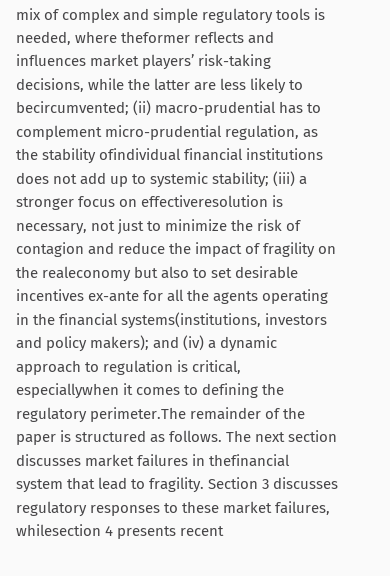mix of complex and simple regulatory tools is needed, where theformer reflects and influences market players’ risk-taking decisions, while the latter are less likely to becircumvented; (ii) macro-prudential has to complement micro-prudential regulation, as the stability ofindividual financial institutions does not add up to systemic stability; (iii) a stronger focus on effectiveresolution is necessary, not just to minimize the risk of contagion and reduce the impact of fragility on the realeconomy but also to set desirable incentives ex-ante for all the agents operating in the financial systems(institutions, investors and policy makers); and (iv) a dynamic approach to regulation is critical, especiallywhen it comes to defining the regulatory perimeter.The remainder of the paper is structured as follows. The next section discusses market failures in thefinancial system that lead to fragility. Section 3 discusses regulatory responses to these market failures, whilesection 4 presents recent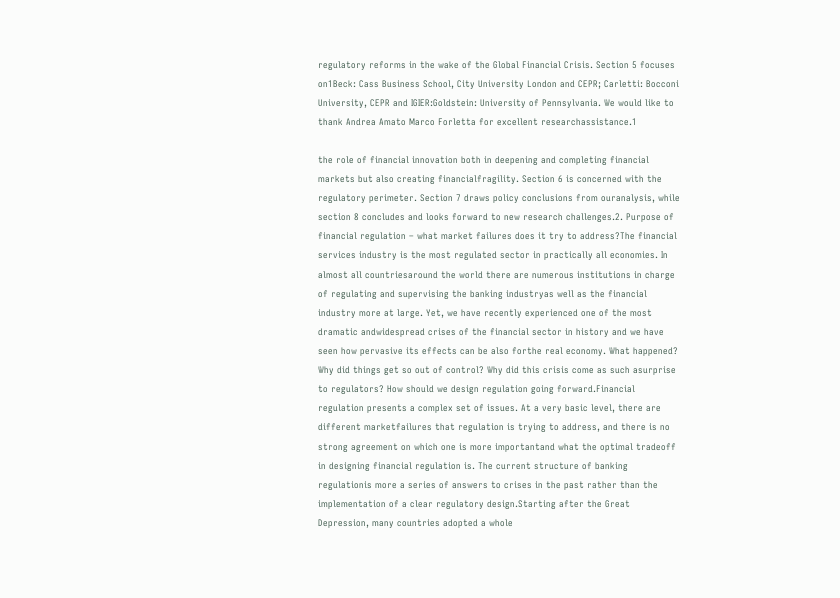regulatory reforms in the wake of the Global Financial Crisis. Section 5 focuses on1Beck: Cass Business School, City University London and CEPR; Carletti: Bocconi University, CEPR and IGIER:Goldstein: University of Pennsylvania. We would like to thank Andrea Amato Marco Forletta for excellent researchassistance.1

the role of financial innovation both in deepening and completing financial markets but also creating financialfragility. Section 6 is concerned with the regulatory perimeter. Section 7 draws policy conclusions from ouranalysis, while section 8 concludes and looks forward to new research challenges.2. Purpose of financial regulation – what market failures does it try to address?The financial services industry is the most regulated sector in practically all economies. In almost all countriesaround the world there are numerous institutions in charge of regulating and supervising the banking industryas well as the financial industry more at large. Yet, we have recently experienced one of the most dramatic andwidespread crises of the financial sector in history and we have seen how pervasive its effects can be also forthe real economy. What happened? Why did things get so out of control? Why did this crisis come as such asurprise to regulators? How should we design regulation going forward.Financial regulation presents a complex set of issues. At a very basic level, there are different marketfailures that regulation is trying to address, and there is no strong agreement on which one is more importantand what the optimal tradeoff in designing financial regulation is. The current structure of banking regulationis more a series of answers to crises in the past rather than the implementation of a clear regulatory design.Starting after the Great Depression, many countries adopted a whole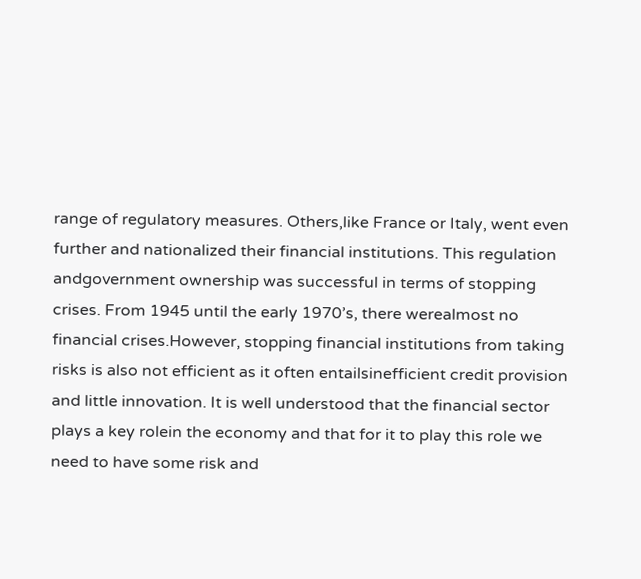range of regulatory measures. Others,like France or Italy, went even further and nationalized their financial institutions. This regulation andgovernment ownership was successful in terms of stopping crises. From 1945 until the early 1970’s, there werealmost no financial crises.However, stopping financial institutions from taking risks is also not efficient as it often entailsinefficient credit provision and little innovation. It is well understood that the financial sector plays a key rolein the economy and that for it to play this role we need to have some risk and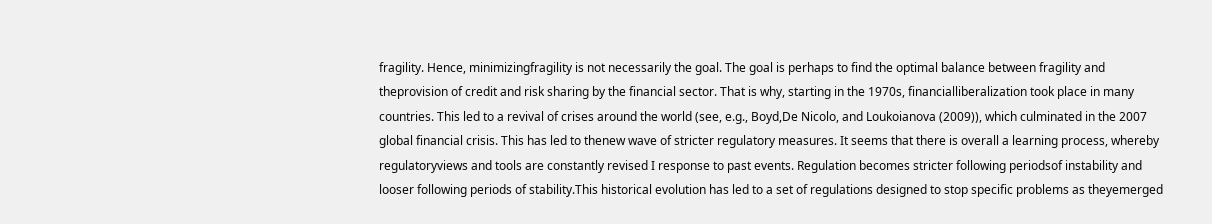fragility. Hence, minimizingfragility is not necessarily the goal. The goal is perhaps to find the optimal balance between fragility and theprovision of credit and risk sharing by the financial sector. That is why, starting in the 1970s, financialliberalization took place in many countries. This led to a revival of crises around the world (see, e.g., Boyd,De Nicolo, and Loukoianova (2009)), which culminated in the 2007 global financial crisis. This has led to thenew wave of stricter regulatory measures. It seems that there is overall a learning process, whereby regulatoryviews and tools are constantly revised I response to past events. Regulation becomes stricter following periodsof instability and looser following periods of stability.This historical evolution has led to a set of regulations designed to stop specific problems as theyemerged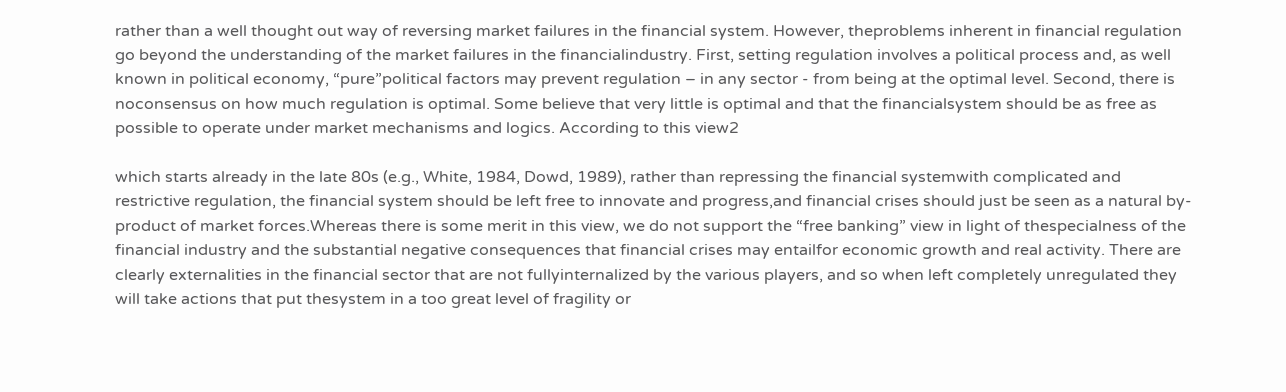rather than a well thought out way of reversing market failures in the financial system. However, theproblems inherent in financial regulation go beyond the understanding of the market failures in the financialindustry. First, setting regulation involves a political process and, as well known in political economy, “pure”political factors may prevent regulation – in any sector - from being at the optimal level. Second, there is noconsensus on how much regulation is optimal. Some believe that very little is optimal and that the financialsystem should be as free as possible to operate under market mechanisms and logics. According to this view2

which starts already in the late 80s (e.g., White, 1984, Dowd, 1989), rather than repressing the financial systemwith complicated and restrictive regulation, the financial system should be left free to innovate and progress,and financial crises should just be seen as a natural by-product of market forces.Whereas there is some merit in this view, we do not support the “free banking” view in light of thespecialness of the financial industry and the substantial negative consequences that financial crises may entailfor economic growth and real activity. There are clearly externalities in the financial sector that are not fullyinternalized by the various players, and so when left completely unregulated they will take actions that put thesystem in a too great level of fragility or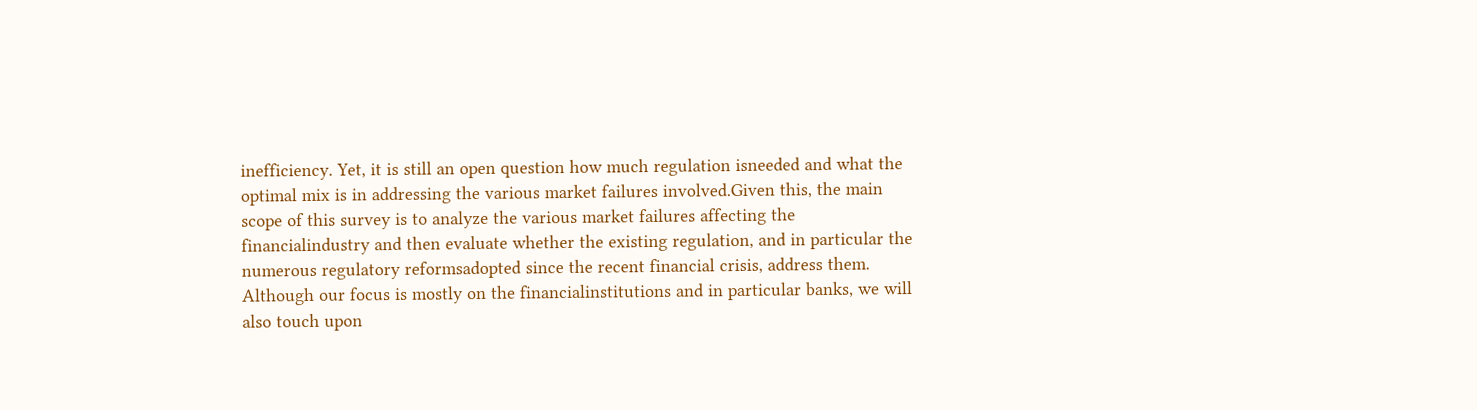inefficiency. Yet, it is still an open question how much regulation isneeded and what the optimal mix is in addressing the various market failures involved.Given this, the main scope of this survey is to analyze the various market failures affecting the financialindustry and then evaluate whether the existing regulation, and in particular the numerous regulatory reformsadopted since the recent financial crisis, address them. Although our focus is mostly on the financialinstitutions and in particular banks, we will also touch upon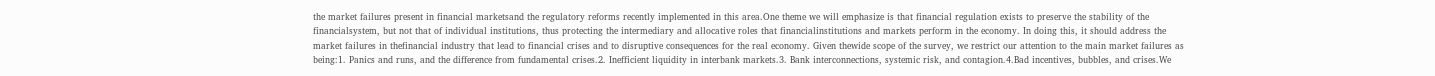the market failures present in financial marketsand the regulatory reforms recently implemented in this area.One theme we will emphasize is that financial regulation exists to preserve the stability of the financialsystem, but not that of individual institutions, thus protecting the intermediary and allocative roles that financialinstitutions and markets perform in the economy. In doing this, it should address the market failures in thefinancial industry that lead to financial crises and to disruptive consequences for the real economy. Given thewide scope of the survey, we restrict our attention to the main market failures as being:1. Panics and runs, and the difference from fundamental crises.2. Inefficient liquidity in interbank markets.3. Bank interconnections, systemic risk, and contagion.4.Bad incentives, bubbles, and crises.We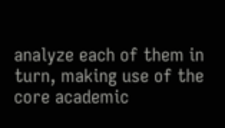analyze each of them in turn, making use of the core academic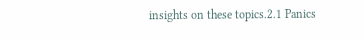insights on these topics.2.1 Panics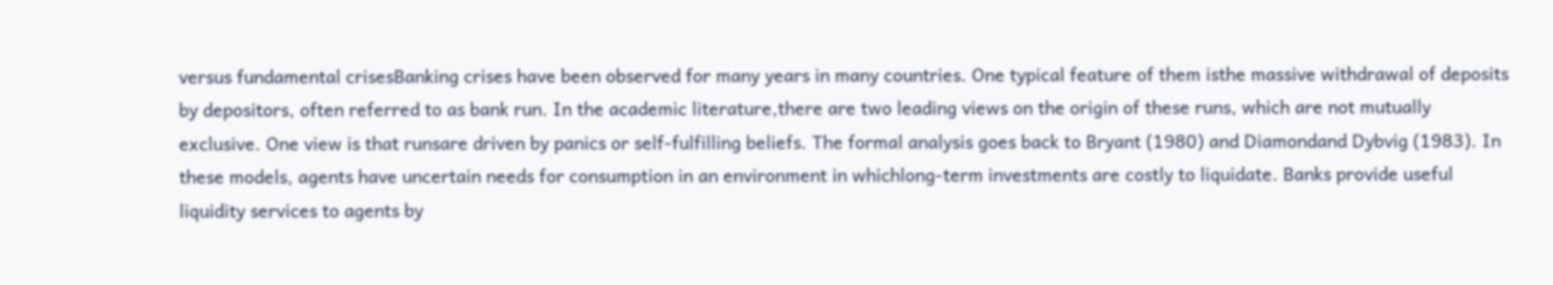versus fundamental crisesBanking crises have been observed for many years in many countries. One typical feature of them isthe massive withdrawal of deposits by depositors, often referred to as bank run. In the academic literature,there are two leading views on the origin of these runs, which are not mutually exclusive. One view is that runsare driven by panics or self-fulfilling beliefs. The formal analysis goes back to Bryant (1980) and Diamondand Dybvig (1983). In these models, agents have uncertain needs for consumption in an environment in whichlong-term investments are costly to liquidate. Banks provide useful liquidity services to agents by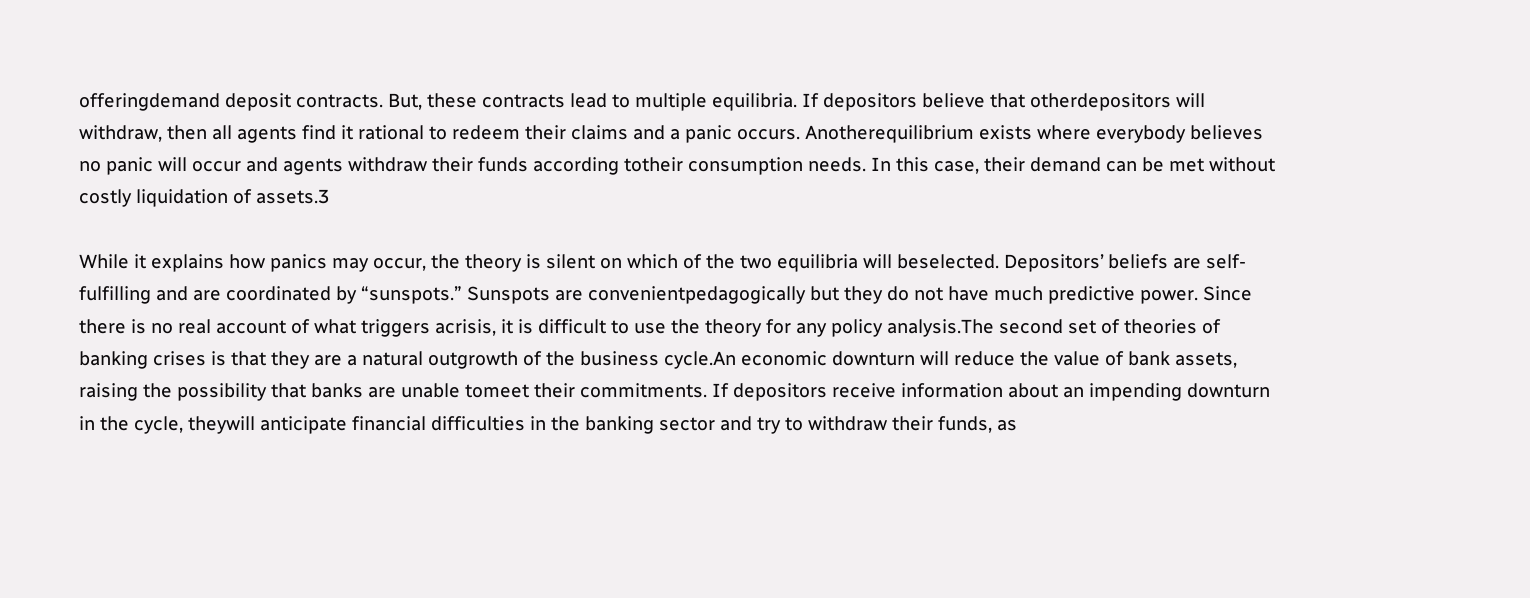offeringdemand deposit contracts. But, these contracts lead to multiple equilibria. If depositors believe that otherdepositors will withdraw, then all agents find it rational to redeem their claims and a panic occurs. Anotherequilibrium exists where everybody believes no panic will occur and agents withdraw their funds according totheir consumption needs. In this case, their demand can be met without costly liquidation of assets.3

While it explains how panics may occur, the theory is silent on which of the two equilibria will beselected. Depositors’ beliefs are self-fulfilling and are coordinated by “sunspots.” Sunspots are convenientpedagogically but they do not have much predictive power. Since there is no real account of what triggers acrisis, it is difficult to use the theory for any policy analysis.The second set of theories of banking crises is that they are a natural outgrowth of the business cycle.An economic downturn will reduce the value of bank assets, raising the possibility that banks are unable tomeet their commitments. If depositors receive information about an impending downturn in the cycle, theywill anticipate financial difficulties in the banking sector and try to withdraw their funds, as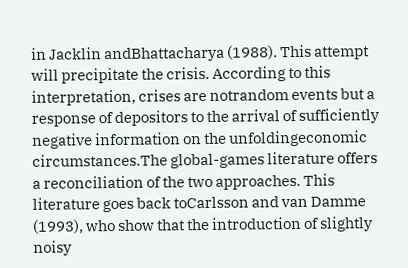in Jacklin andBhattacharya (1988). This attempt will precipitate the crisis. According to this interpretation, crises are notrandom events but a response of depositors to the arrival of sufficiently negative information on the unfoldingeconomic circumstances.The global-games literature offers a reconciliation of the two approaches. This literature goes back toCarlsson and van Damme (1993), who show that the introduction of slightly noisy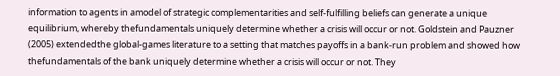information to agents in amodel of strategic complementarities and self-fulfilling beliefs can generate a unique equilibrium, whereby thefundamentals uniquely determine whether a crisis will occur or not. Goldstein and Pauzner (2005) extendedthe global-games literature to a setting that matches payoffs in a bank-run problem and showed how thefundamentals of the bank uniquely determine whether a crisis will occur or not. They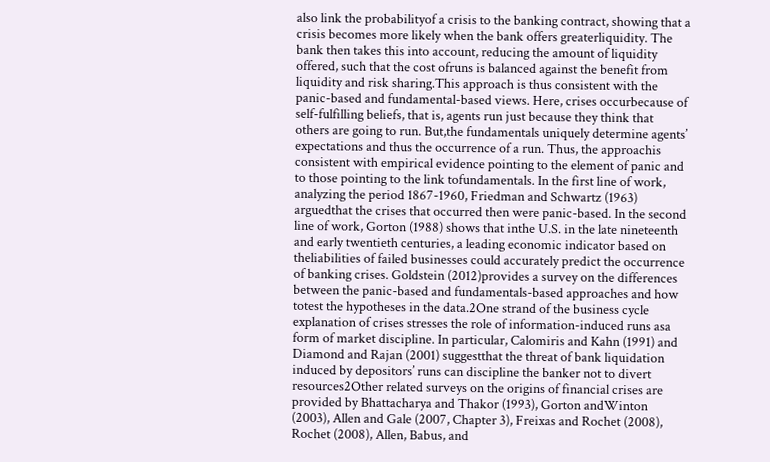also link the probabilityof a crisis to the banking contract, showing that a crisis becomes more likely when the bank offers greaterliquidity. The bank then takes this into account, reducing the amount of liquidity offered, such that the cost ofruns is balanced against the benefit from liquidity and risk sharing.This approach is thus consistent with the panic-based and fundamental-based views. Here, crises occurbecause of self-fulfilling beliefs, that is, agents run just because they think that others are going to run. But,the fundamentals uniquely determine agents’ expectations and thus the occurrence of a run. Thus, the approachis consistent with empirical evidence pointing to the element of panic and to those pointing to the link tofundamentals. In the first line of work, analyzing the period 1867-1960, Friedman and Schwartz (1963) arguedthat the crises that occurred then were panic-based. In the second line of work, Gorton (1988) shows that inthe U.S. in the late nineteenth and early twentieth centuries, a leading economic indicator based on theliabilities of failed businesses could accurately predict the occurrence of banking crises. Goldstein (2012)provides a survey on the differences between the panic-based and fundamentals-based approaches and how totest the hypotheses in the data.2One strand of the business cycle explanation of crises stresses the role of information-induced runs asa form of market discipline. In particular, Calomiris and Kahn (1991) and Diamond and Rajan (2001) suggestthat the threat of bank liquidation induced by depositors’ runs can discipline the banker not to divert resources2Other related surveys on the origins of financial crises are provided by Bhattacharya and Thakor (1993), Gorton andWinton (2003), Allen and Gale (2007, Chapter 3), Freixas and Rochet (2008), Rochet (2008), Allen, Babus, and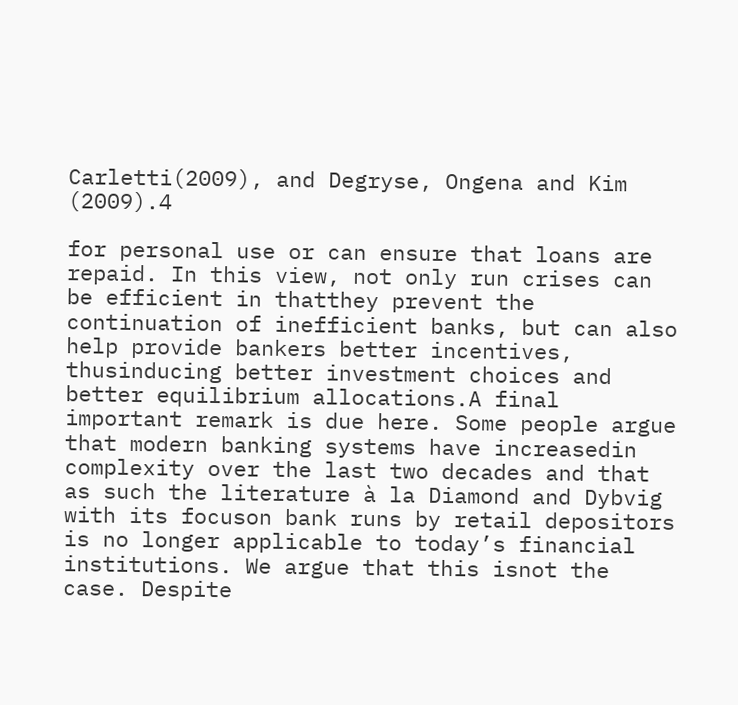Carletti(2009), and Degryse, Ongena and Kim (2009).4

for personal use or can ensure that loans are repaid. In this view, not only run crises can be efficient in thatthey prevent the continuation of inefficient banks, but can also help provide bankers better incentives, thusinducing better investment choices and better equilibrium allocations.A final important remark is due here. Some people argue that modern banking systems have increasedin complexity over the last two decades and that as such the literature à la Diamond and Dybvig with its focuson bank runs by retail depositors is no longer applicable to today’s financial institutions. We argue that this isnot the case. Despite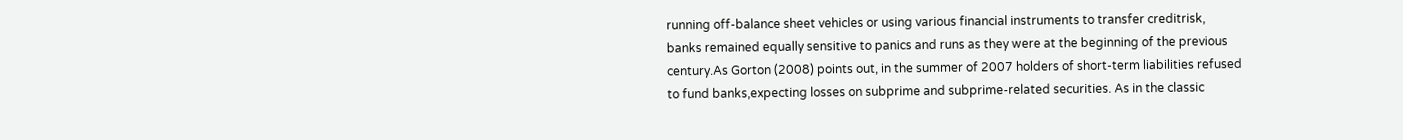running off-balance sheet vehicles or using various financial instruments to transfer creditrisk, banks remained equally sensitive to panics and runs as they were at the beginning of the previous century.As Gorton (2008) points out, in the summer of 2007 holders of short-term liabilities refused to fund banks,expecting losses on subprime and subprime-related securities. As in the classic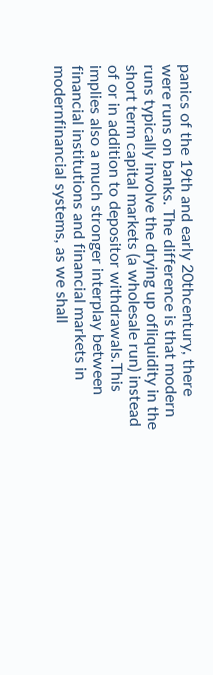panics of the 19th and early 20thcentury, there were runs on banks. The difference is that modern runs typically involve the drying up ofliquidity in the short term capital markets (a wholesale run) instead of or in addition to depositor withdrawals.This implies also a much stronger interplay between financial institutions and financial markets in modernfinancial systems, as we shall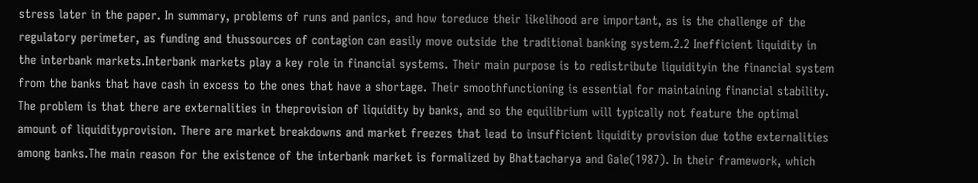stress later in the paper. In summary, problems of runs and panics, and how toreduce their likelihood are important, as is the challenge of the regulatory perimeter, as funding and thussources of contagion can easily move outside the traditional banking system.2.2 Inefficient liquidity in the interbank markets.Interbank markets play a key role in financial systems. Their main purpose is to redistribute liquidityin the financial system from the banks that have cash in excess to the ones that have a shortage. Their smoothfunctioning is essential for maintaining financial stability. The problem is that there are externalities in theprovision of liquidity by banks, and so the equilibrium will typically not feature the optimal amount of liquidityprovision. There are market breakdowns and market freezes that lead to insufficient liquidity provision due tothe externalities among banks.The main reason for the existence of the interbank market is formalized by Bhattacharya and Gale(1987). In their framework, which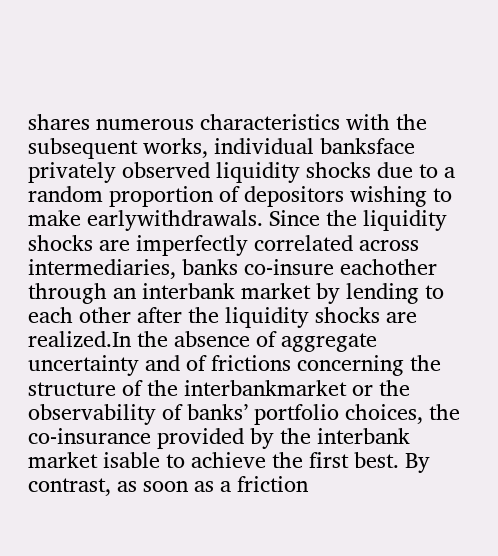shares numerous characteristics with the subsequent works, individual banksface privately observed liquidity shocks due to a random proportion of depositors wishing to make earlywithdrawals. Since the liquidity shocks are imperfectly correlated across intermediaries, banks co-insure eachother through an interbank market by lending to each other after the liquidity shocks are realized.In the absence of aggregate uncertainty and of frictions concerning the structure of the interbankmarket or the observability of banks’ portfolio choices, the co-insurance provided by the interbank market isable to achieve the first best. By contrast, as soon as a friction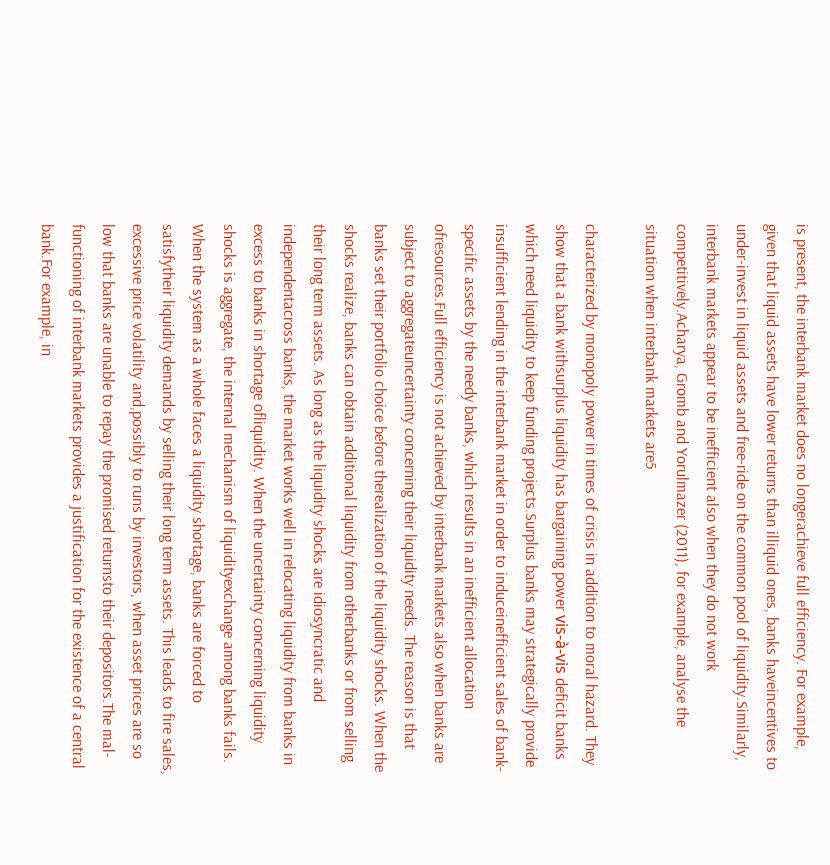is present, the interbank market does no longerachieve full efficiency. For example, given that liquid assets have lower returns than illiquid ones, banks haveincentives to under-invest in liquid assets and free-ride on the common pool of liquidity.Similarly, interbank markets appear to be inefficient also when they do not work competitively.Acharya, Gromb and Yorulmazer (2011), for example, analyse the situation when interbank markets are5

characterized by monopoly power in times of crisis in addition to moral hazard. They show that a bank withsurplus liquidity has bargaining power vis-à-vis deficit banks which need liquidity to keep funding projects.Surplus banks may strategically provide insufficient lending in the interbank market in order to induceinefficient sales of bank-specific assets by the needy banks, which results in an inefficient allocation ofresources.Full efficiency is not achieved by interbank markets also when banks are subject to aggregateuncertainty concerning their liquidity needs. The reason is that banks set their portfolio choice before therealization of the liquidity shocks. When the shocks realize, banks can obtain additional liquidity from otherbanks or from selling their long term assets. As long as the liquidity shocks are idiosyncratic and independentacross banks, the market works well in relocating liquidity from banks in excess to banks in shortage ofliquidity. When the uncertainty concerning liquidity shocks is aggregate, the internal mechanism of liquidityexchange among banks fails. When the system as a whole faces a liquidity shortage, banks are forced to satisfytheir liquidity demands by selling their long term assets. This leads to fire sales, excessive price volatility and,possibly to runs by investors, when asset prices are so low that banks are unable to repay the promised returnsto their depositors.The mal-functioning of interbank markets provides a justification for the existence of a central bank.For example, in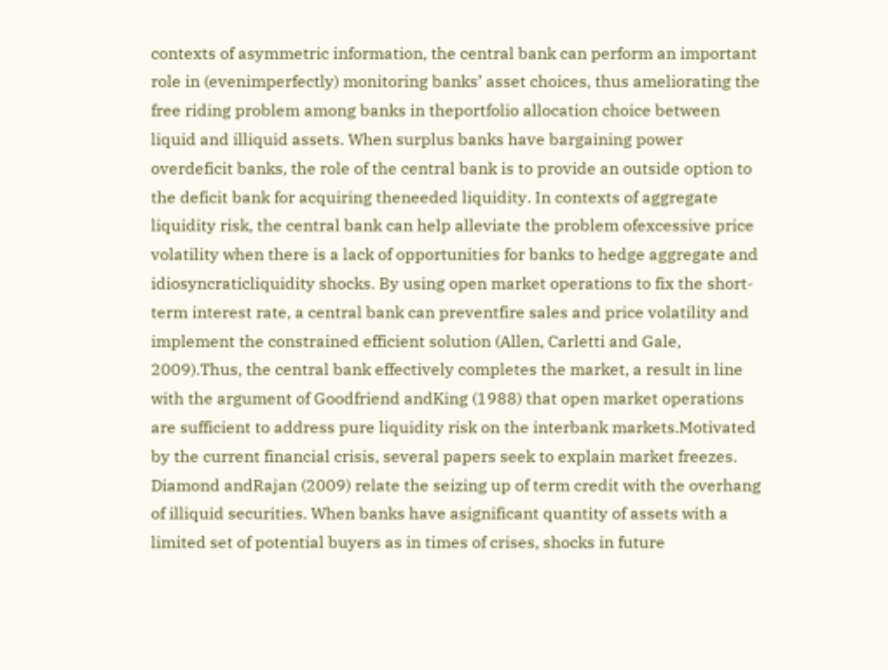contexts of asymmetric information, the central bank can perform an important role in (evenimperfectly) monitoring banks’ asset choices, thus ameliorating the free riding problem among banks in theportfolio allocation choice between liquid and illiquid assets. When surplus banks have bargaining power overdeficit banks, the role of the central bank is to provide an outside option to the deficit bank for acquiring theneeded liquidity. In contexts of aggregate liquidity risk, the central bank can help alleviate the problem ofexcessive price volatility when there is a lack of opportunities for banks to hedge aggregate and idiosyncraticliquidity shocks. By using open market operations to fix the short-term interest rate, a central bank can preventfire sales and price volatility and implement the constrained efficient solution (Allen, Carletti and Gale, 2009).Thus, the central bank effectively completes the market, a result in line with the argument of Goodfriend andKing (1988) that open market operations are sufficient to address pure liquidity risk on the interbank markets.Motivated by the current financial crisis, several papers seek to explain market freezes. Diamond andRajan (2009) relate the seizing up of term credit with the overhang of illiquid securities. When banks have asignificant quantity of assets with a limited set of potential buyers as in times of crises, shocks in future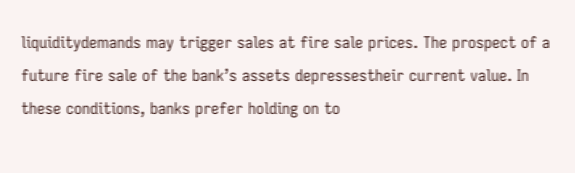liquiditydemands may trigger sales at fire sale prices. The prospect of a future fire sale of the bank’s assets depressestheir current value. In these conditions, banks prefer holding on to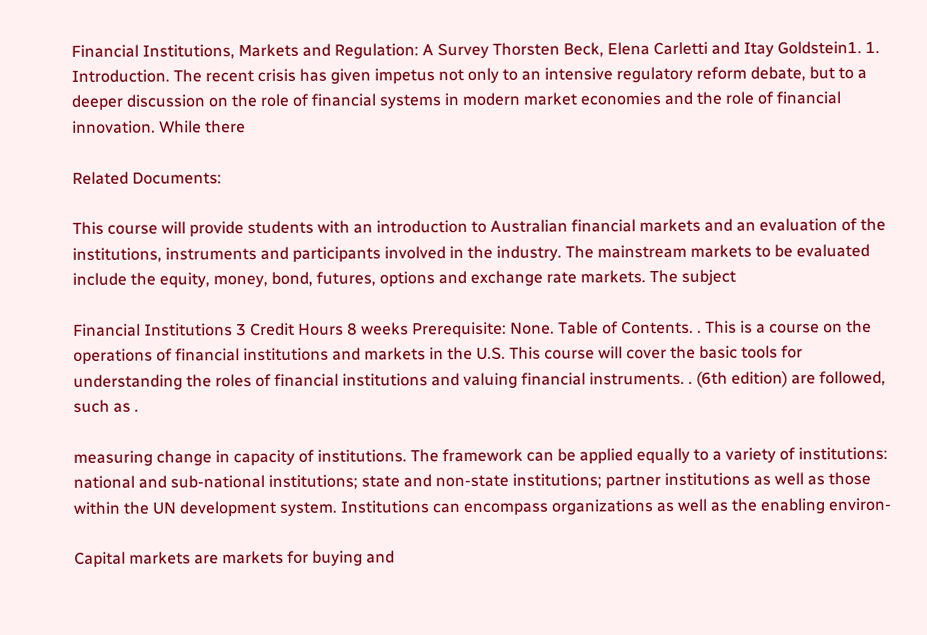Financial Institutions, Markets and Regulation: A Survey Thorsten Beck, Elena Carletti and Itay Goldstein1. 1. Introduction. The recent crisis has given impetus not only to an intensive regulatory reform debate, but to a deeper discussion on the role of financial systems in modern market economies and the role of financial innovation. While there

Related Documents:

This course will provide students with an introduction to Australian financial markets and an evaluation of the institutions, instruments and participants involved in the industry. The mainstream markets to be evaluated include the equity, money, bond, futures, options and exchange rate markets. The subject

Financial Institutions 3 Credit Hours 8 weeks Prerequisite: None. Table of Contents. . This is a course on the operations of financial institutions and markets in the U.S. This course will cover the basic tools for understanding the roles of financial institutions and valuing financial instruments. . (6th edition) are followed, such as .

measuring change in capacity of institutions. The framework can be applied equally to a variety of institutions: national and sub-national institutions; state and non-state institutions; partner institutions as well as those within the UN development system. Institutions can encompass organizations as well as the enabling environ-

Capital markets are markets for buying and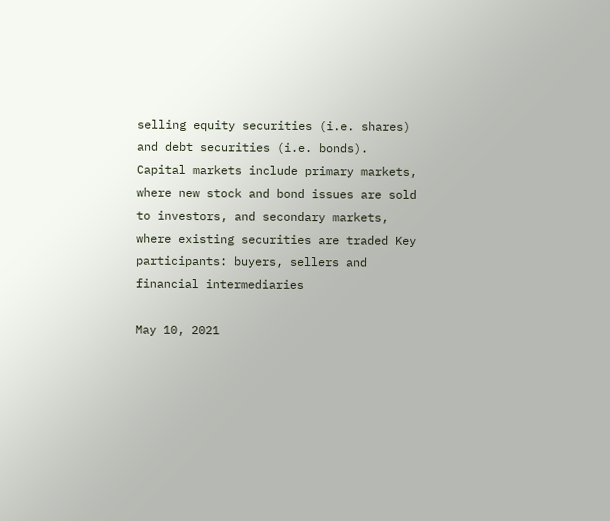selling equity securities (i.e. shares) and debt securities (i.e. bonds). Capital markets include primary markets, where new stock and bond issues are sold to investors, and secondary markets, where existing securities are traded Key participants: buyers, sellers and financial intermediaries

May 10, 2021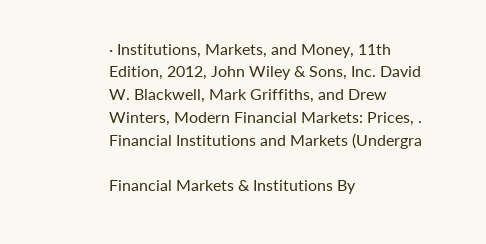· Institutions, Markets, and Money, 11th Edition, 2012, John Wiley & Sons, Inc. David W. Blackwell, Mark Griffiths, and Drew Winters, Modern Financial Markets: Prices, . Financial Institutions and Markets (Undergra

Financial Markets & Institutions By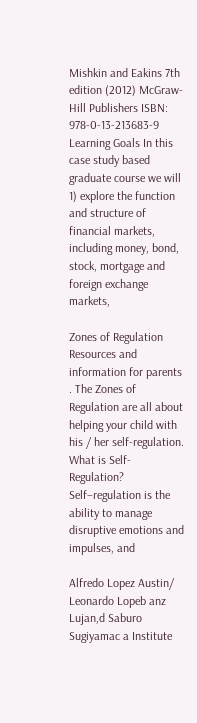Mishkin and Eakins 7th edition (2012) McGraw-Hill Publishers ISBN: 978-0-13-213683-9 Learning Goals In this case study based graduate course we will 1) explore the function and structure of financial markets, including money, bond, stock, mortgage and foreign exchange markets,

Zones of Regulation Resources and information for parents . The Zones of Regulation are all about helping your child with his / her self-regulation. What is Self-Regulation? Self–regulation is the ability to manage disruptive emotions and impulses, and

Alfredo Lopez Austin/ Leonardo Lopeb anz Lujan,d Saburo Sugiyamac a Institute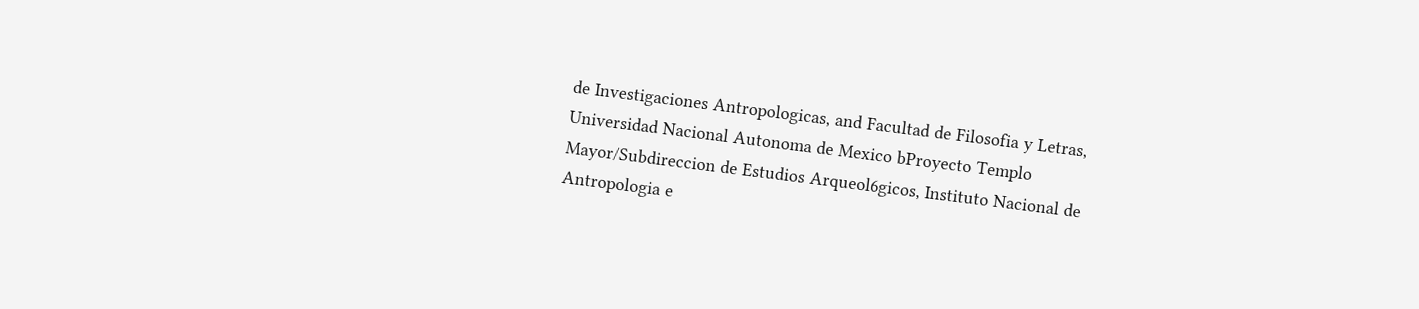de Investigaciones Antropologicas, and Facultad de Filosofia y Letras, Universidad Nacional Autonoma de Mexico bProyecto Templo Mayor/Subdireccion de Estudios Arqueol6gicos, Instituto Nacional de Antropologia e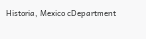Historia, Mexico cDepartment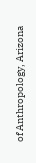of Anthropology, Arizona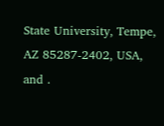State University, Tempe, AZ 85287-2402, USA, and .